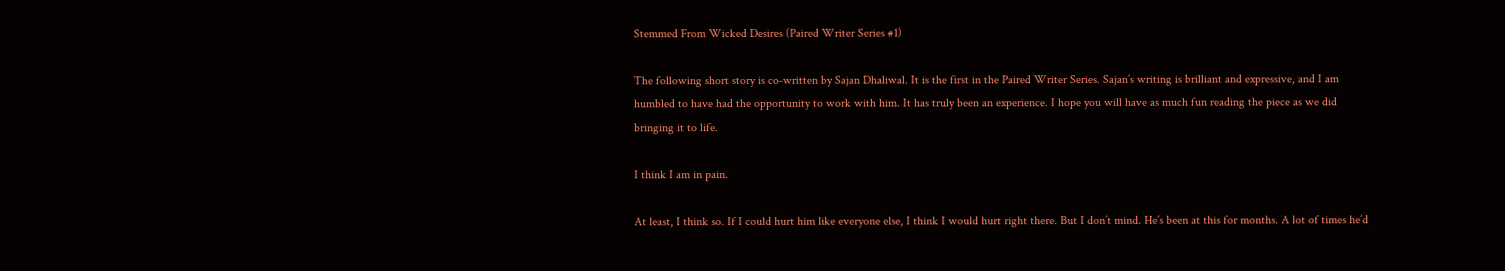Stemmed From Wicked Desires (Paired Writer Series #1)

The following short story is co-written by Sajan Dhaliwal. It is the first in the Paired Writer Series. Sajan’s writing is brilliant and expressive, and I am humbled to have had the opportunity to work with him. It has truly been an experience. I hope you will have as much fun reading the piece as we did bringing it to life.

I think I am in pain.

At least, I think so. If I could hurt him like everyone else, I think I would hurt right there. But I don’t mind. He’s been at this for months. A lot of times he’d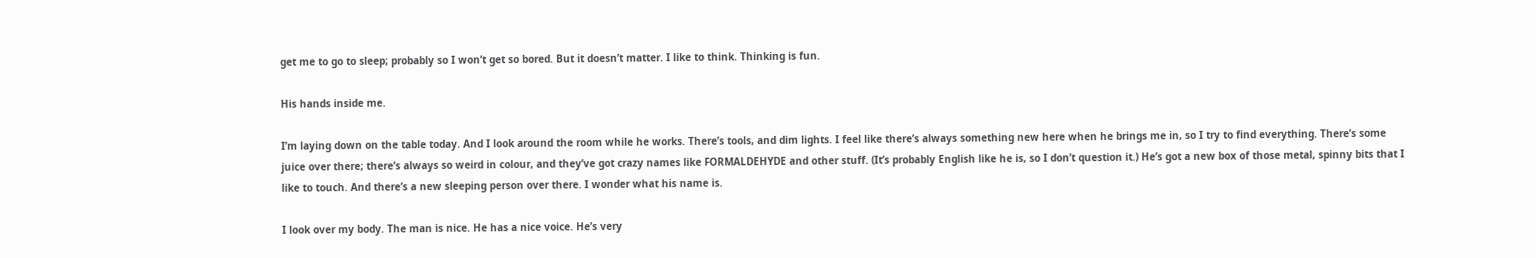get me to go to sleep; probably so I won’t get so bored. But it doesn’t matter. I like to think. Thinking is fun.

His hands inside me.

I’m laying down on the table today. And I look around the room while he works. There’s tools, and dim lights. I feel like there’s always something new here when he brings me in, so I try to find everything. There’s some juice over there; there’s always so weird in colour, and they’ve got crazy names like FORMALDEHYDE and other stuff. (It’s probably English like he is, so I don’t question it.) He’s got a new box of those metal, spinny bits that I like to touch. And there’s a new sleeping person over there. I wonder what his name is.

I look over my body. The man is nice. He has a nice voice. He’s very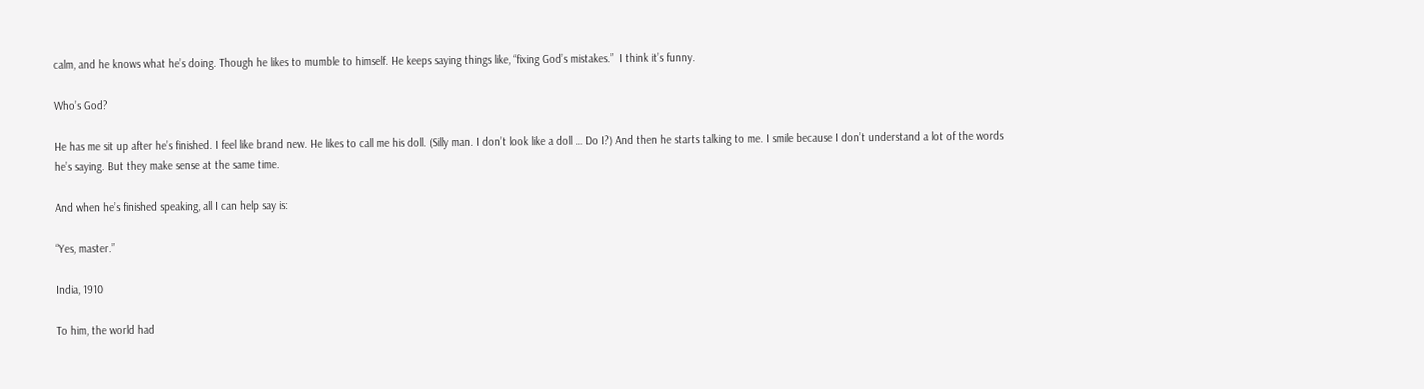calm, and he knows what he’s doing. Though he likes to mumble to himself. He keeps saying things like, “fixing God’s mistakes.”  I think it’s funny.

Who’s God?

He has me sit up after he’s finished. I feel like brand new. He likes to call me his doll. (Silly man. I don’t look like a doll … Do I?) And then he starts talking to me. I smile because I don’t understand a lot of the words he’s saying. But they make sense at the same time.

And when he’s finished speaking, all I can help say is:

“Yes, master.”

India, 1910

To him, the world had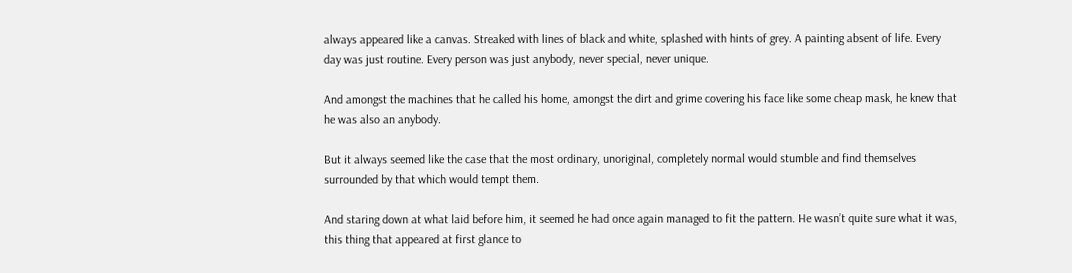always appeared like a canvas. Streaked with lines of black and white, splashed with hints of grey. A painting absent of life. Every day was just routine. Every person was just anybody, never special, never unique.

And amongst the machines that he called his home, amongst the dirt and grime covering his face like some cheap mask, he knew that he was also an anybody.

But it always seemed like the case that the most ordinary, unoriginal, completely normal would stumble and find themselves surrounded by that which would tempt them.

And staring down at what laid before him, it seemed he had once again managed to fit the pattern. He wasn’t quite sure what it was, this thing that appeared at first glance to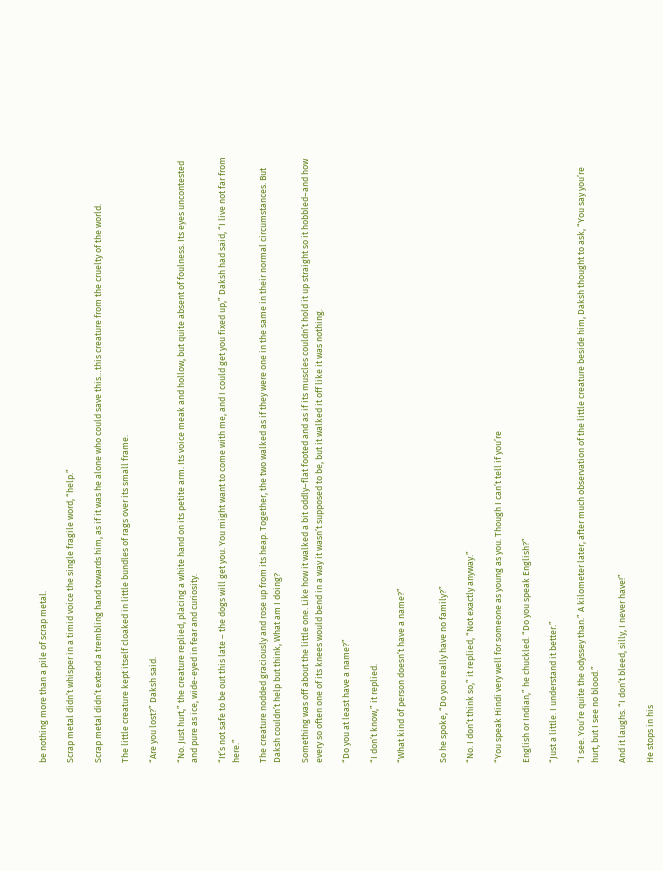be nothing more than a pile of scrap metal.

Scrap metal didn’t whisper in a timid voice the single fragile word, “help.”

Scrap metal didn’t extend a trembling hand towards him, as if it was he alone who could save this…this creature from the cruelty of the world.

The little creature kept itself cloaked in little bundles of rags over its small frame.

“Are you lost?” Daksh said.

“No. Just hurt,” the creature replied, placing a white hand on its petite arm. Its voice meak and hollow, but quite absent of foulness. Its eyes uncontested and pure as ice, wide-eyed in fear and curiosity.

“It’s not safe to be out this late – the dogs will get you. You might want to come with me, and I could get you fixed up,” Daksh had said, “I live not far from here.”

The creature nodded graciously and rose up from its heap. Together, the two walked as if they were one in the same in their normal circumstances. But Daksh couldn’t help but think, What am I doing?

Something was off about the little one. Like how it walked a bit oddly–flat footed and as if its muscles couldn’t hold it up straight so it hobbled–and how every so often one of its knees would bend in a way it wasn’t supposed to be, but it walked it off like it was nothing.

“Do you at least have a name?”

“I don’t know,” it replied.

“What kind of person doesn’t have a name?”


So he spoke, “Do you really have no family?”

“No. I don’t think so,” it replied, “Not exactly anyway.”

“You speak Hindi very well for someone as young as you. Though I can’t tell if you’re

English or Indian,” he chuckled. “Do you speak English?”

“Just a little. I understand it better.”

“I see. You’re quite the odyssey than.” A kilometer later, after much observation of the little creature beside him, Daksh thought to ask, “You say you’re hurt, but I see no blood.”

And it laughs. “I don’t bleed, silly, I never have!”

He stops in his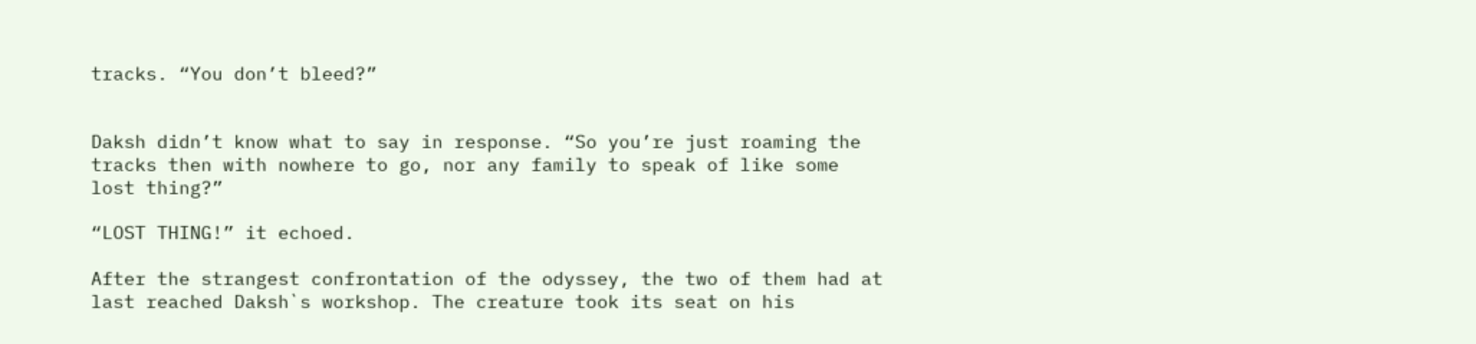tracks. “You don’t bleed?”


Daksh didn’t know what to say in response. “So you’re just roaming the tracks then with nowhere to go, nor any family to speak of like some lost thing?”

“LOST THING!” it echoed.

After the strangest confrontation of the odyssey, the two of them had at last reached Daksh`s workshop. The creature took its seat on his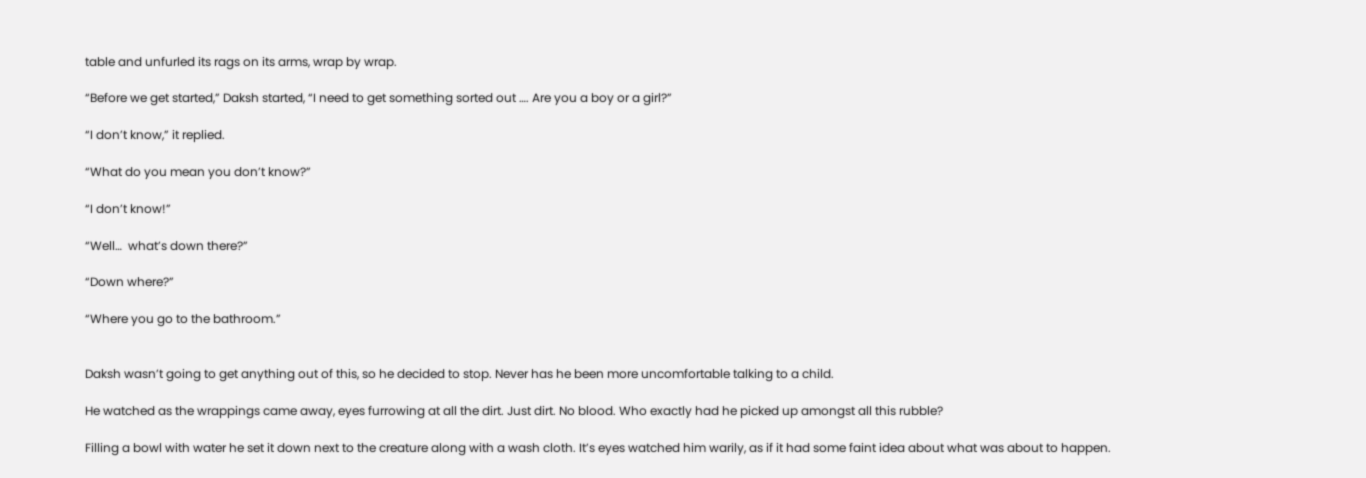table and unfurled its rags on its arms, wrap by wrap.

“Before we get started,” Daksh started, “I need to get something sorted out …. Are you a boy or a girl?”

“I don’t know,” it replied.

“What do you mean you don’t know?”

“I don’t know!”

“Well…  what’s down there?”

“Down where?”

“Where you go to the bathroom.”


Daksh wasn’t going to get anything out of this, so he decided to stop. Never has he been more uncomfortable talking to a child.

He watched as the wrappings came away, eyes furrowing at all the dirt. Just dirt. No blood. Who exactly had he picked up amongst all this rubble?

Filling a bowl with water he set it down next to the creature along with a wash cloth. It’s eyes watched him warily, as if it had some faint idea about what was about to happen.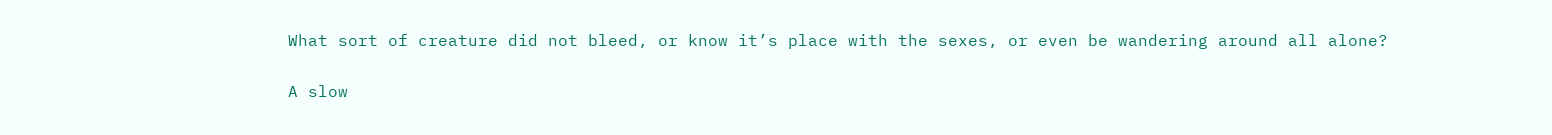What sort of creature did not bleed, or know it’s place with the sexes, or even be wandering around all alone?

A slow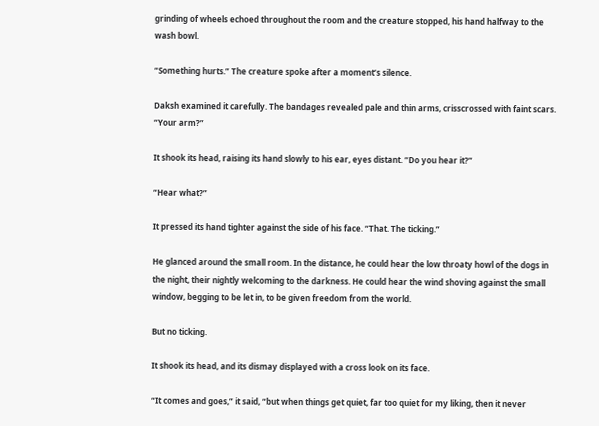grinding of wheels echoed throughout the room and the creature stopped, his hand halfway to the wash bowl.

“Something hurts.” The creature spoke after a moment’s silence.

Daksh examined it carefully. The bandages revealed pale and thin arms, crisscrossed with faint scars. “Your arm?”

It shook its head, raising its hand slowly to his ear, eyes distant. “Do you hear it?”

“Hear what?”

It pressed its hand tighter against the side of his face. “That. The ticking.”

He glanced around the small room. In the distance, he could hear the low throaty howl of the dogs in the night, their nightly welcoming to the darkness. He could hear the wind shoving against the small window, begging to be let in, to be given freedom from the world.

But no ticking.

It shook its head, and its dismay displayed with a cross look on its face.

“It comes and goes,” it said, “but when things get quiet, far too quiet for my liking, then it never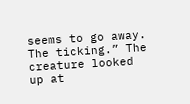seems to go away. The ticking.” The creature looked up at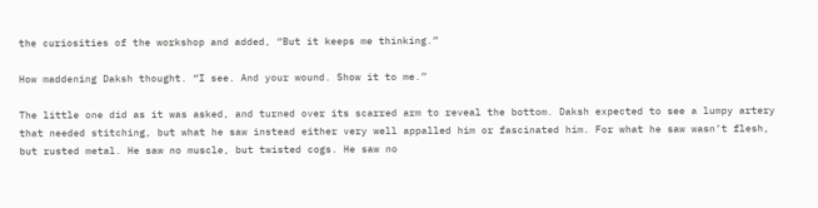the curiosities of the workshop and added, “But it keeps me thinking.”

How maddening Daksh thought. “I see. And your wound. Show it to me.”

The little one did as it was asked, and turned over its scarred arm to reveal the bottom. Daksh expected to see a lumpy artery that needed stitching, but what he saw instead either very well appalled him or fascinated him. For what he saw wasn’t flesh, but rusted metal. He saw no muscle, but twisted cogs. He saw no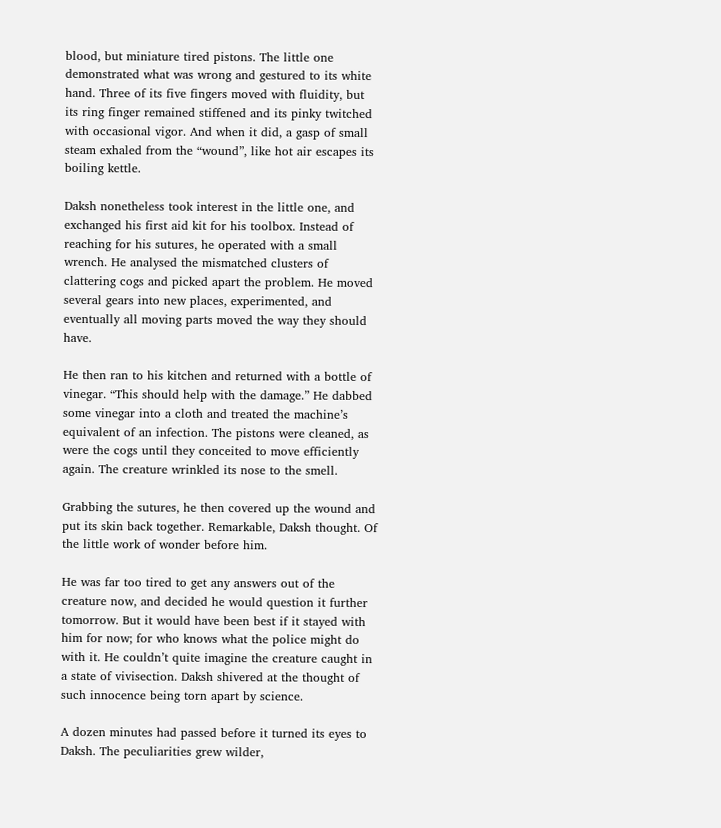blood, but miniature tired pistons. The little one demonstrated what was wrong and gestured to its white hand. Three of its five fingers moved with fluidity, but its ring finger remained stiffened and its pinky twitched with occasional vigor. And when it did, a gasp of small steam exhaled from the “wound”, like hot air escapes its boiling kettle.

Daksh nonetheless took interest in the little one, and exchanged his first aid kit for his toolbox. Instead of reaching for his sutures, he operated with a small wrench. He analysed the mismatched clusters of clattering cogs and picked apart the problem. He moved several gears into new places, experimented, and eventually all moving parts moved the way they should have.

He then ran to his kitchen and returned with a bottle of vinegar. “This should help with the damage.” He dabbed some vinegar into a cloth and treated the machine’s equivalent of an infection. The pistons were cleaned, as were the cogs until they conceited to move efficiently again. The creature wrinkled its nose to the smell.

Grabbing the sutures, he then covered up the wound and put its skin back together. Remarkable, Daksh thought. Of the little work of wonder before him.

He was far too tired to get any answers out of the creature now, and decided he would question it further tomorrow. But it would have been best if it stayed with him for now; for who knows what the police might do with it. He couldn’t quite imagine the creature caught in a state of vivisection. Daksh shivered at the thought of such innocence being torn apart by science.

A dozen minutes had passed before it turned its eyes to Daksh. The peculiarities grew wilder,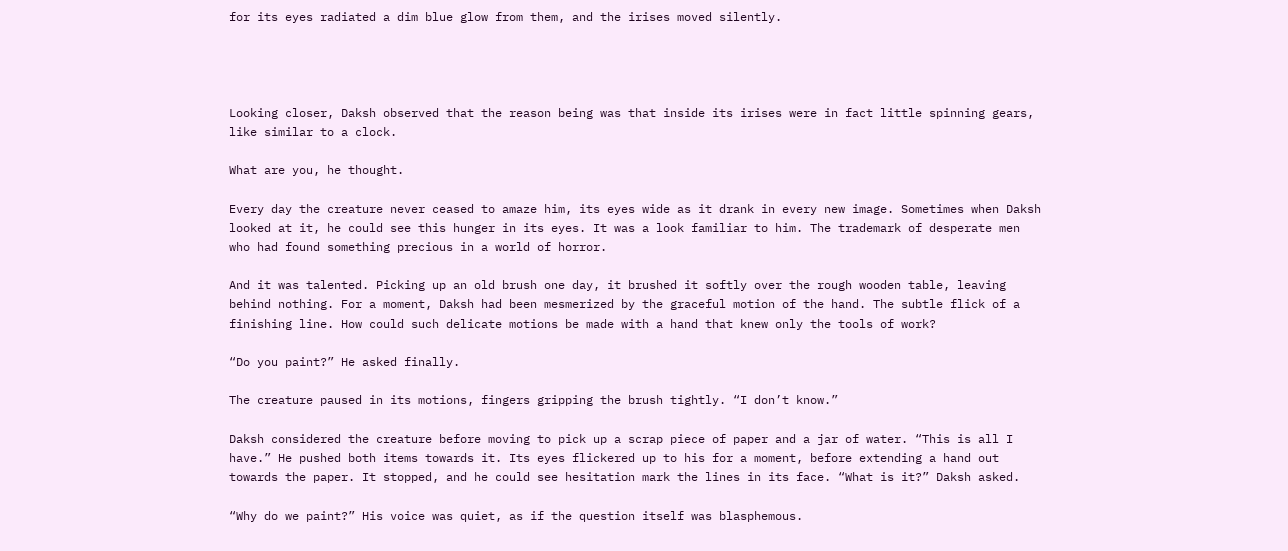for its eyes radiated a dim blue glow from them, and the irises moved silently.




Looking closer, Daksh observed that the reason being was that inside its irises were in fact little spinning gears, like similar to a clock.

What are you, he thought.

Every day the creature never ceased to amaze him, its eyes wide as it drank in every new image. Sometimes when Daksh looked at it, he could see this hunger in its eyes. It was a look familiar to him. The trademark of desperate men who had found something precious in a world of horror.

And it was talented. Picking up an old brush one day, it brushed it softly over the rough wooden table, leaving behind nothing. For a moment, Daksh had been mesmerized by the graceful motion of the hand. The subtle flick of a finishing line. How could such delicate motions be made with a hand that knew only the tools of work?

“Do you paint?” He asked finally.

The creature paused in its motions, fingers gripping the brush tightly. “I don’t know.”

Daksh considered the creature before moving to pick up a scrap piece of paper and a jar of water. “This is all I have.” He pushed both items towards it. Its eyes flickered up to his for a moment, before extending a hand out towards the paper. It stopped, and he could see hesitation mark the lines in its face. “What is it?” Daksh asked.

“Why do we paint?” His voice was quiet, as if the question itself was blasphemous.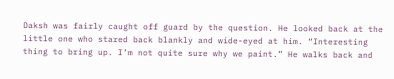Daksh was fairly caught off guard by the question. He looked back at the little one who stared back blankly and wide-eyed at him. “Interesting thing to bring up. I’m not quite sure why we paint.” He walks back and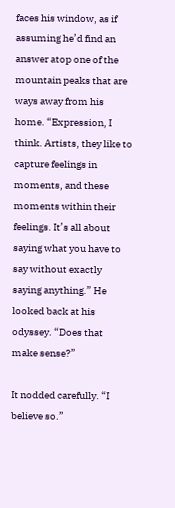faces his window, as if assuming he’d find an answer atop one of the mountain peaks that are ways away from his home. “Expression, I think. Artists, they like to capture feelings in moments, and these moments within their feelings. It’s all about saying what you have to say without exactly saying anything.” He looked back at his odyssey. “Does that make sense?”

It nodded carefully. “I believe so.”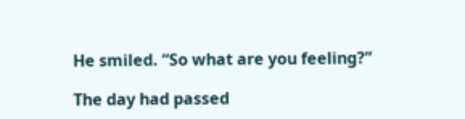He smiled. “So what are you feeling?”

The day had passed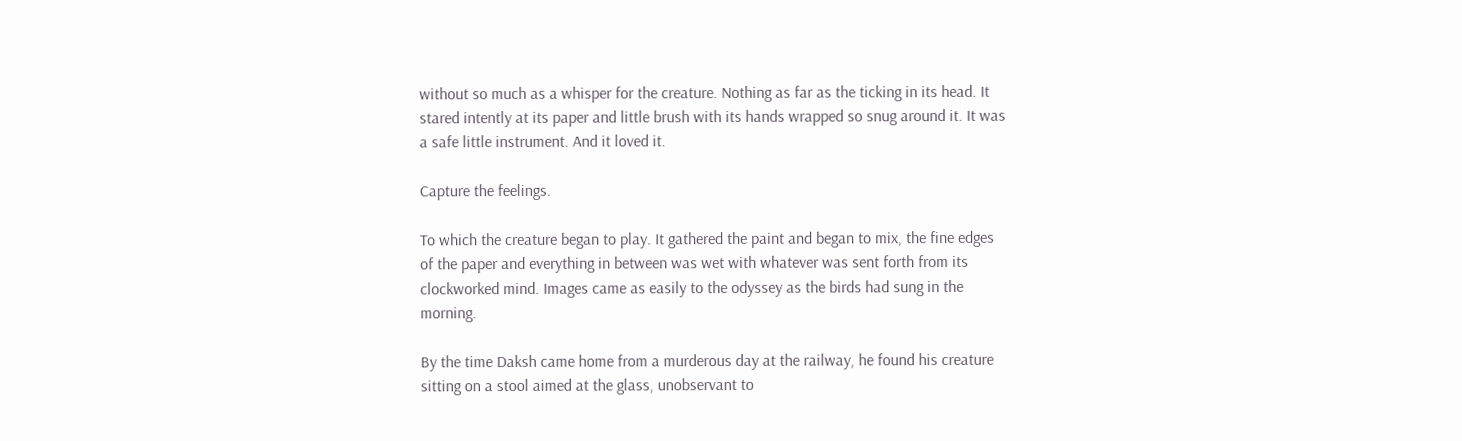without so much as a whisper for the creature. Nothing as far as the ticking in its head. It stared intently at its paper and little brush with its hands wrapped so snug around it. It was a safe little instrument. And it loved it.

Capture the feelings.

To which the creature began to play. It gathered the paint and began to mix, the fine edges of the paper and everything in between was wet with whatever was sent forth from its clockworked mind. Images came as easily to the odyssey as the birds had sung in the morning.

By the time Daksh came home from a murderous day at the railway, he found his creature sitting on a stool aimed at the glass, unobservant to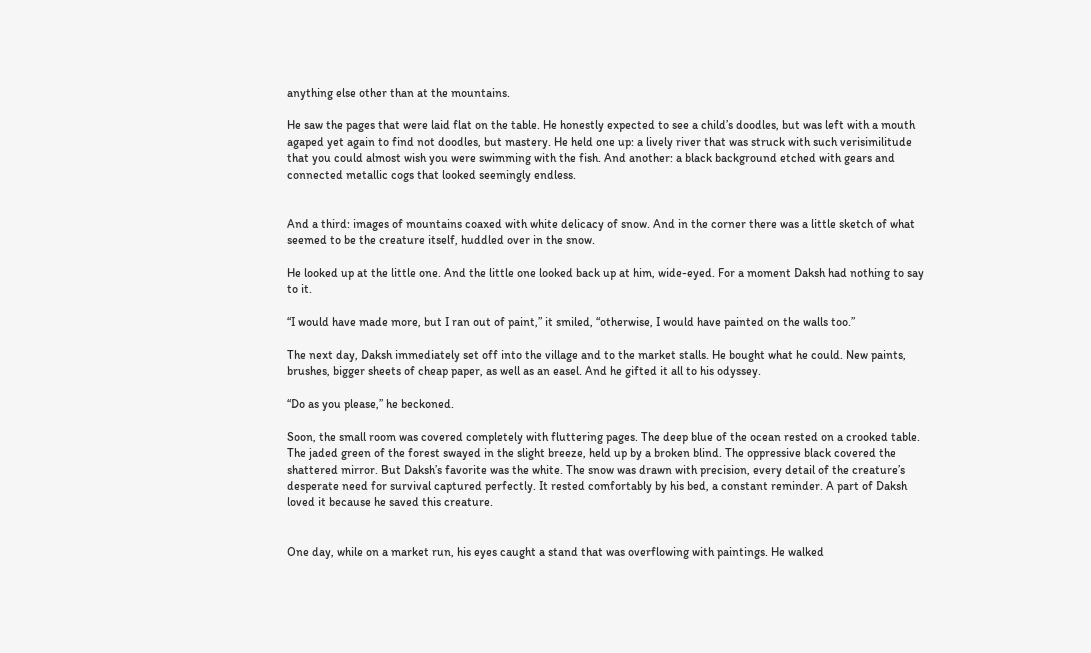anything else other than at the mountains.

He saw the pages that were laid flat on the table. He honestly expected to see a child’s doodles, but was left with a mouth agaped yet again to find not doodles, but mastery. He held one up: a lively river that was struck with such verisimilitude that you could almost wish you were swimming with the fish. And another: a black background etched with gears and connected metallic cogs that looked seemingly endless.


And a third: images of mountains coaxed with white delicacy of snow. And in the corner there was a little sketch of what seemed to be the creature itself, huddled over in the snow.

He looked up at the little one. And the little one looked back up at him, wide-eyed. For a moment Daksh had nothing to say to it.

“I would have made more, but I ran out of paint,” it smiled, “otherwise, I would have painted on the walls too.”

The next day, Daksh immediately set off into the village and to the market stalls. He bought what he could. New paints, brushes, bigger sheets of cheap paper, as well as an easel. And he gifted it all to his odyssey.

“Do as you please,” he beckoned.

Soon, the small room was covered completely with fluttering pages. The deep blue of the ocean rested on a crooked table. The jaded green of the forest swayed in the slight breeze, held up by a broken blind. The oppressive black covered the shattered mirror. But Daksh’s favorite was the white. The snow was drawn with precision, every detail of the creature’s desperate need for survival captured perfectly. It rested comfortably by his bed, a constant reminder. A part of Daksh loved it because he saved this creature.


One day, while on a market run, his eyes caught a stand that was overflowing with paintings. He walked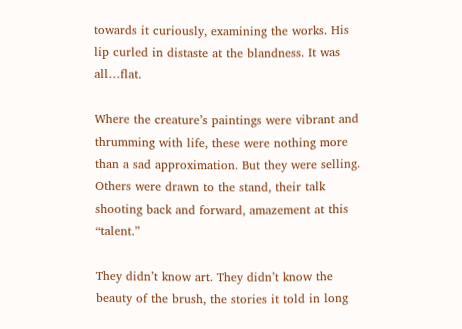towards it curiously, examining the works. His lip curled in distaste at the blandness. It was all…flat.

Where the creature’s paintings were vibrant and thrumming with life, these were nothing more than a sad approximation. But they were selling. Others were drawn to the stand, their talk shooting back and forward, amazement at this “talent.”

They didn’t know art. They didn’t know the beauty of the brush, the stories it told in long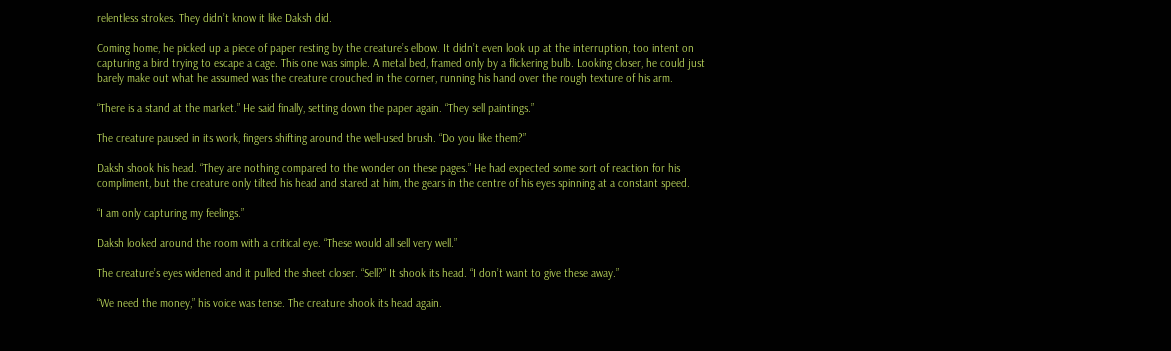relentless strokes. They didn’t know it like Daksh did.

Coming home, he picked up a piece of paper resting by the creature’s elbow. It didn’t even look up at the interruption, too intent on capturing a bird trying to escape a cage. This one was simple. A metal bed, framed only by a flickering bulb. Looking closer, he could just barely make out what he assumed was the creature crouched in the corner, running his hand over the rough texture of his arm.

“There is a stand at the market.” He said finally, setting down the paper again. “They sell paintings.”

The creature paused in its work, fingers shifting around the well-used brush. “Do you like them?”

Daksh shook his head. “They are nothing compared to the wonder on these pages.” He had expected some sort of reaction for his compliment, but the creature only tilted his head and stared at him, the gears in the centre of his eyes spinning at a constant speed.

“I am only capturing my feelings.”

Daksh looked around the room with a critical eye. “These would all sell very well.”

The creature’s eyes widened and it pulled the sheet closer. “Sell?” It shook its head. “I don’t want to give these away.”

“We need the money,” his voice was tense. The creature shook its head again.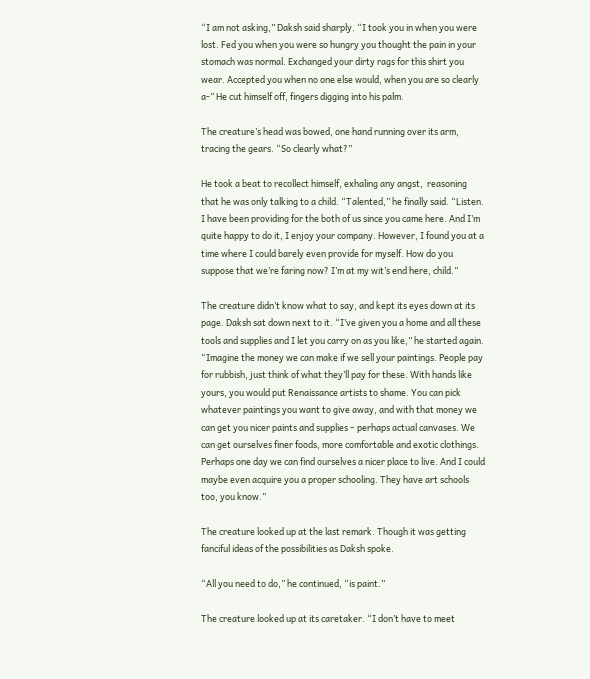“I am not asking,” Daksh said sharply. “I took you in when you were lost. Fed you when you were so hungry you thought the pain in your stomach was normal. Exchanged your dirty rags for this shirt you wear. Accepted you when no one else would, when you are so clearly a-” He cut himself off, fingers digging into his palm.

The creature’s head was bowed, one hand running over its arm, tracing the gears. “So clearly what?”

He took a beat to recollect himself, exhaling any angst,  reasoning that he was only talking to a child. “Talented,” he finally said. “Listen. I have been providing for the both of us since you came here. And I’m quite happy to do it, I enjoy your company. However, I found you at a time where I could barely even provide for myself. How do you suppose that we’re faring now? I’m at my wit’s end here, child.”

The creature didn’t know what to say, and kept its eyes down at its page. Daksh sat down next to it. “I’ve given you a home and all these tools and supplies and I let you carry on as you like,” he started again. “Imagine the money we can make if we sell your paintings. People pay for rubbish, just think of what they’ll pay for these. With hands like yours, you would put Renaissance artists to shame. You can pick whatever paintings you want to give away, and with that money we can get you nicer paints and supplies – perhaps actual canvases. We can get ourselves finer foods, more comfortable and exotic clothings. Perhaps one day we can find ourselves a nicer place to live. And I could maybe even acquire you a proper schooling. They have art schools too, you know.”

The creature looked up at the last remark. Though it was getting fanciful ideas of the possibilities as Daksh spoke.

“All you need to do,” he continued, “is paint.”

The creature looked up at its caretaker. “I don’t have to meet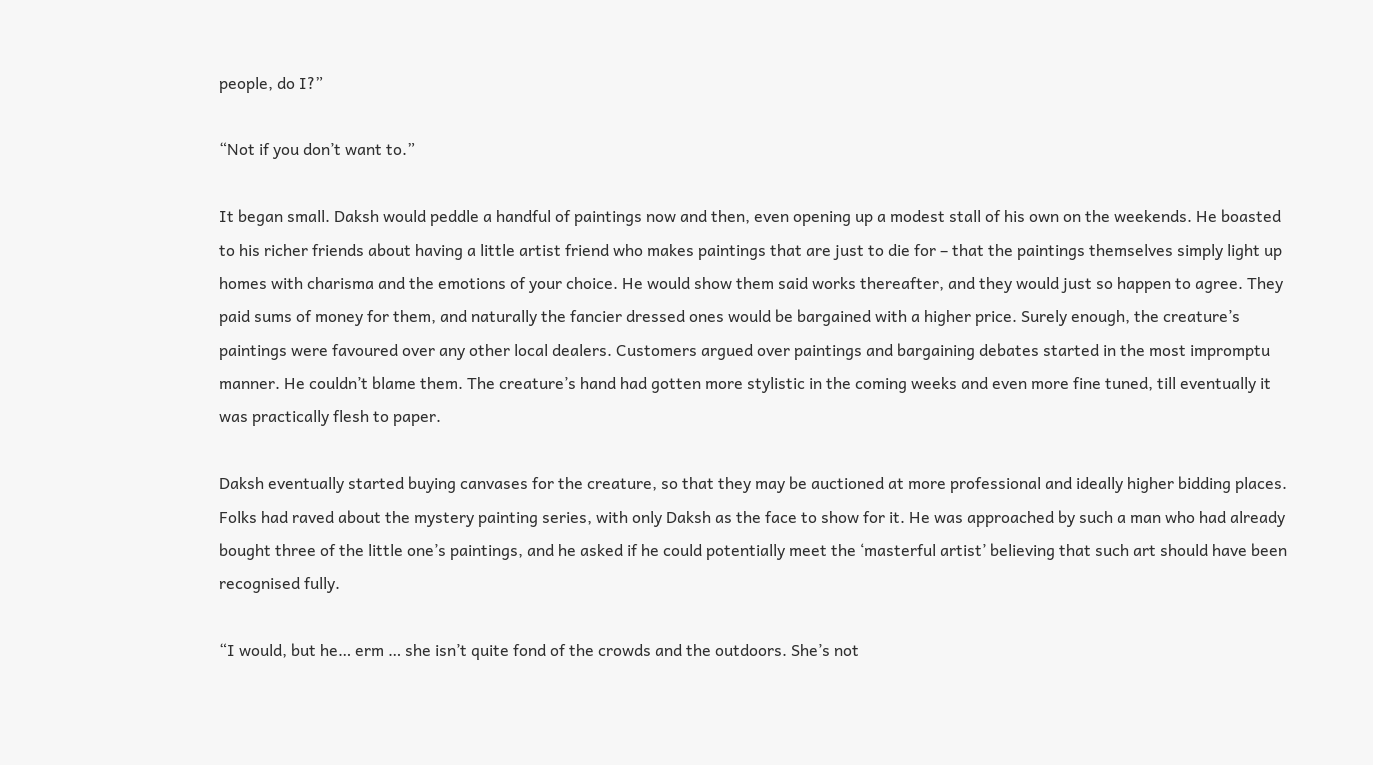people, do I?”

“Not if you don’t want to.”

It began small. Daksh would peddle a handful of paintings now and then, even opening up a modest stall of his own on the weekends. He boasted to his richer friends about having a little artist friend who makes paintings that are just to die for – that the paintings themselves simply light up homes with charisma and the emotions of your choice. He would show them said works thereafter, and they would just so happen to agree. They paid sums of money for them, and naturally the fancier dressed ones would be bargained with a higher price. Surely enough, the creature’s paintings were favoured over any other local dealers. Customers argued over paintings and bargaining debates started in the most impromptu manner. He couldn’t blame them. The creature’s hand had gotten more stylistic in the coming weeks and even more fine tuned, till eventually it was practically flesh to paper.

Daksh eventually started buying canvases for the creature, so that they may be auctioned at more professional and ideally higher bidding places. Folks had raved about the mystery painting series, with only Daksh as the face to show for it. He was approached by such a man who had already bought three of the little one’s paintings, and he asked if he could potentially meet the ‘masterful artist’ believing that such art should have been recognised fully.

“I would, but he… erm … she isn’t quite fond of the crowds and the outdoors. She’s not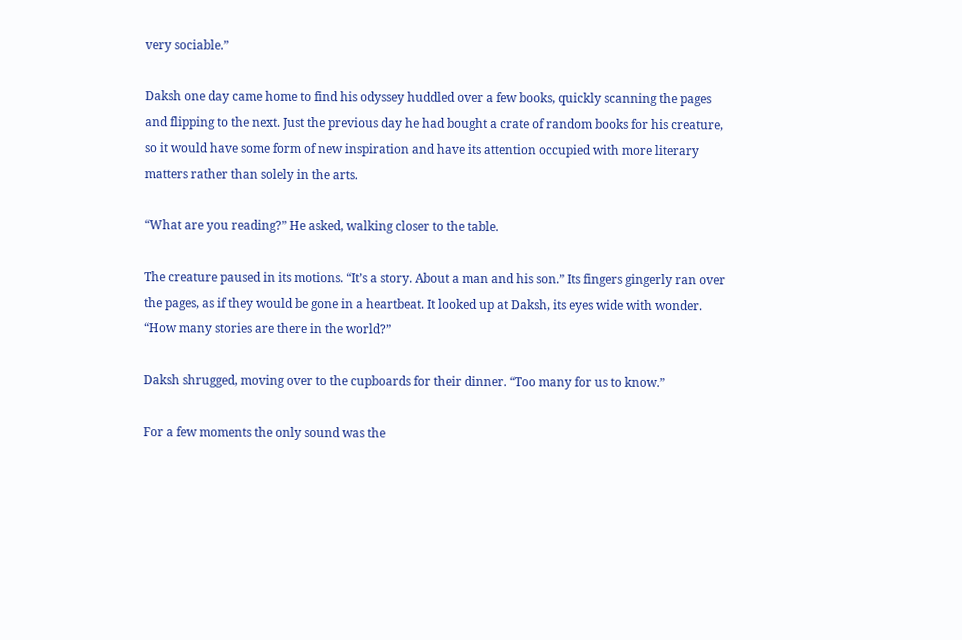very sociable.”

Daksh one day came home to find his odyssey huddled over a few books, quickly scanning the pages and flipping to the next. Just the previous day he had bought a crate of random books for his creature, so it would have some form of new inspiration and have its attention occupied with more literary matters rather than solely in the arts.

“What are you reading?” He asked, walking closer to the table.

The creature paused in its motions. “It’s a story. About a man and his son.” Its fingers gingerly ran over the pages, as if they would be gone in a heartbeat. It looked up at Daksh, its eyes wide with wonder. “How many stories are there in the world?”

Daksh shrugged, moving over to the cupboards for their dinner. “Too many for us to know.”

For a few moments the only sound was the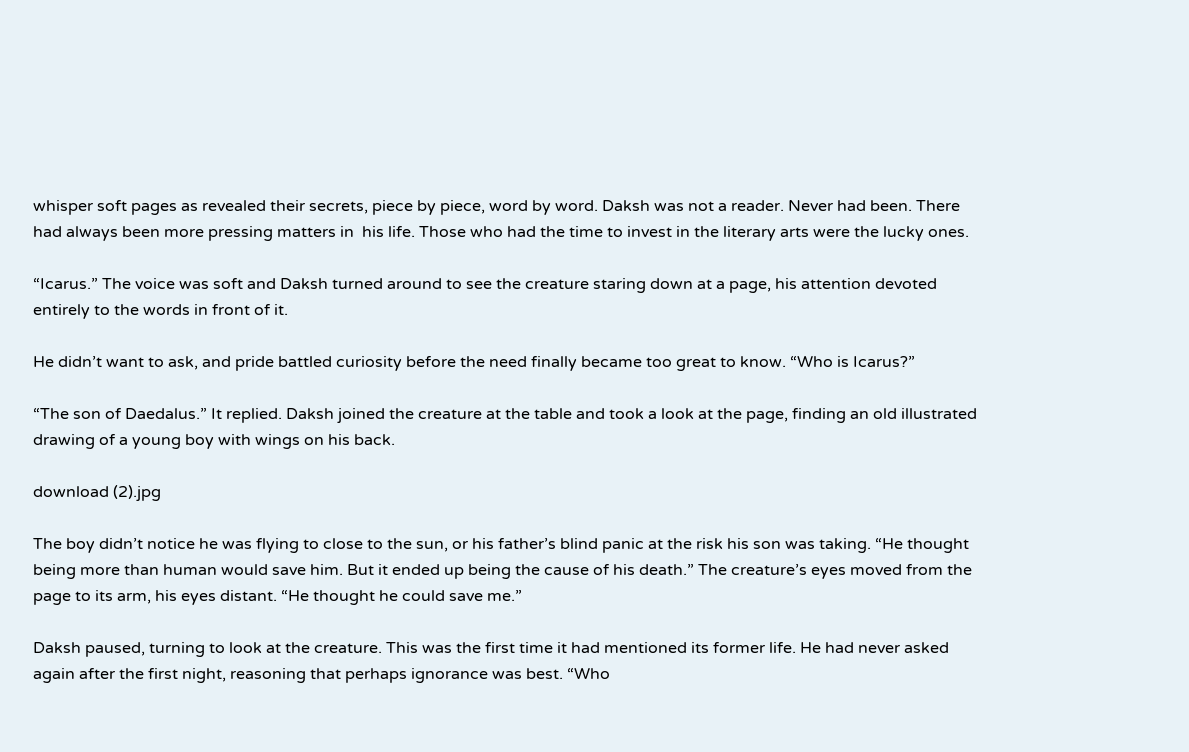whisper soft pages as revealed their secrets, piece by piece, word by word. Daksh was not a reader. Never had been. There had always been more pressing matters in  his life. Those who had the time to invest in the literary arts were the lucky ones.

“Icarus.” The voice was soft and Daksh turned around to see the creature staring down at a page, his attention devoted entirely to the words in front of it.

He didn’t want to ask, and pride battled curiosity before the need finally became too great to know. “Who is Icarus?”

“The son of Daedalus.” It replied. Daksh joined the creature at the table and took a look at the page, finding an old illustrated drawing of a young boy with wings on his back.

download (2).jpg

The boy didn’t notice he was flying to close to the sun, or his father’s blind panic at the risk his son was taking. “He thought being more than human would save him. But it ended up being the cause of his death.” The creature’s eyes moved from the page to its arm, his eyes distant. “He thought he could save me.”

Daksh paused, turning to look at the creature. This was the first time it had mentioned its former life. He had never asked again after the first night, reasoning that perhaps ignorance was best. “Who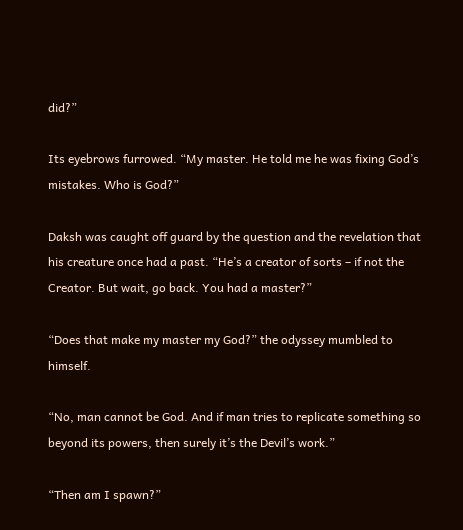did?”

Its eyebrows furrowed. “My master. He told me he was fixing God’s mistakes. Who is God?”

Daksh was caught off guard by the question and the revelation that his creature once had a past. “He’s a creator of sorts – if not the Creator. But wait, go back. You had a master?”

“Does that make my master my God?” the odyssey mumbled to himself.

“No, man cannot be God. And if man tries to replicate something so beyond its powers, then surely it’s the Devil’s work.”

“Then am I spawn?”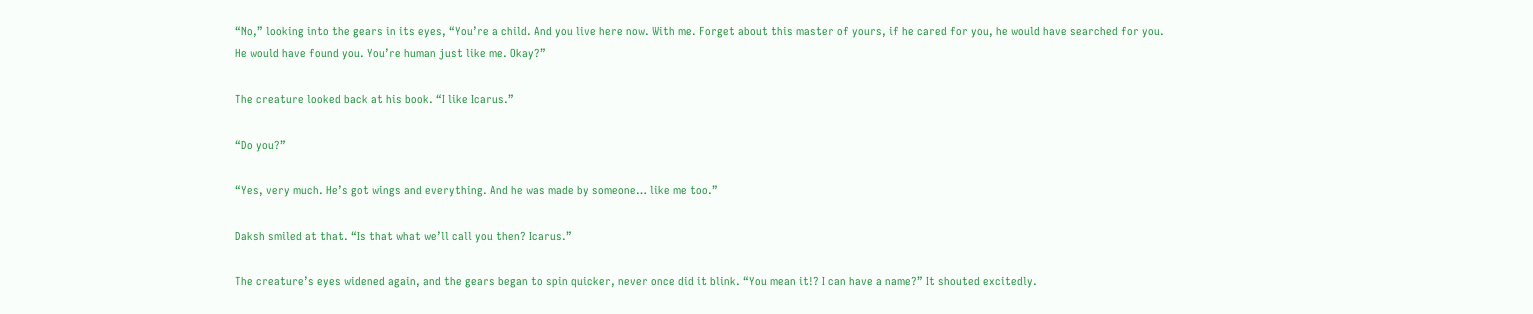“No,” looking into the gears in its eyes, “You’re a child. And you live here now. With me. Forget about this master of yours, if he cared for you, he would have searched for you. He would have found you. You’re human just like me. Okay?”

The creature looked back at his book. “I like Icarus.”

“Do you?”

“Yes, very much. He’s got wings and everything. And he was made by someone… like me too.”

Daksh smiled at that. “Is that what we’ll call you then? Icarus.”

The creature’s eyes widened again, and the gears began to spin quicker, never once did it blink. “You mean it!? I can have a name?” It shouted excitedly.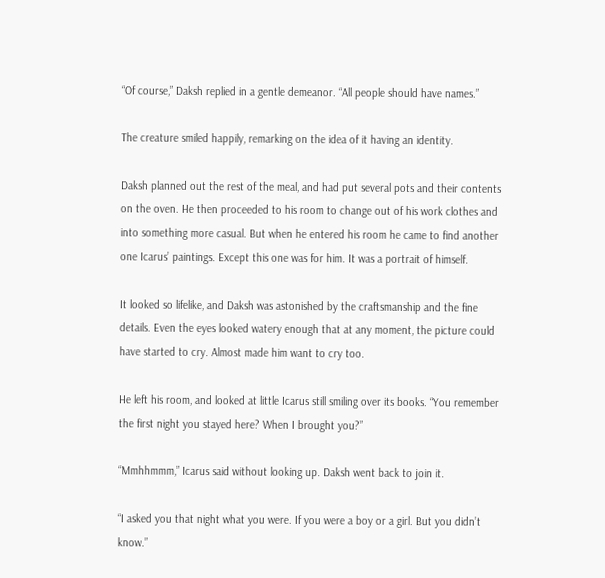“Of course,” Daksh replied in a gentle demeanor. “All people should have names.”

The creature smiled happily, remarking on the idea of it having an identity.

Daksh planned out the rest of the meal, and had put several pots and their contents on the oven. He then proceeded to his room to change out of his work clothes and into something more casual. But when he entered his room he came to find another one Icarus’ paintings. Except this one was for him. It was a portrait of himself.

It looked so lifelike, and Daksh was astonished by the craftsmanship and the fine details. Even the eyes looked watery enough that at any moment, the picture could have started to cry. Almost made him want to cry too.

He left his room, and looked at little Icarus still smiling over its books. “You remember the first night you stayed here? When I brought you?”

“Mmhhmmm,” Icarus said without looking up. Daksh went back to join it.

“I asked you that night what you were. If you were a boy or a girl. But you didn’t know.”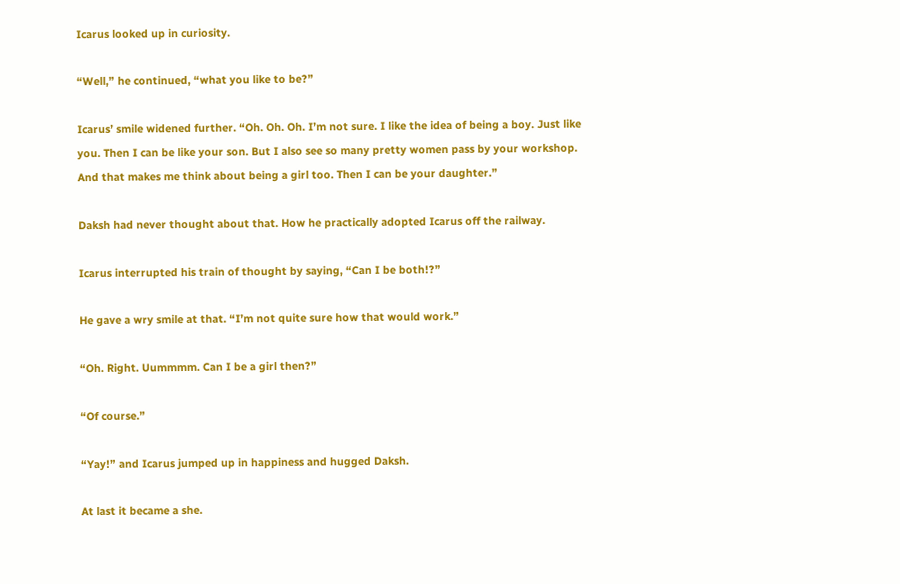Icarus looked up in curiosity.

“Well,” he continued, “what you like to be?”

Icarus’ smile widened further. “Oh. Oh. Oh. I’m not sure. I like the idea of being a boy. Just like you. Then I can be like your son. But I also see so many pretty women pass by your workshop. And that makes me think about being a girl too. Then I can be your daughter.”

Daksh had never thought about that. How he practically adopted Icarus off the railway.

Icarus interrupted his train of thought by saying, “Can I be both!?”

He gave a wry smile at that. “I’m not quite sure how that would work.”

“Oh. Right. Uummmm. Can I be a girl then?”

“Of course.”

“Yay!” and Icarus jumped up in happiness and hugged Daksh.

At last it became a she.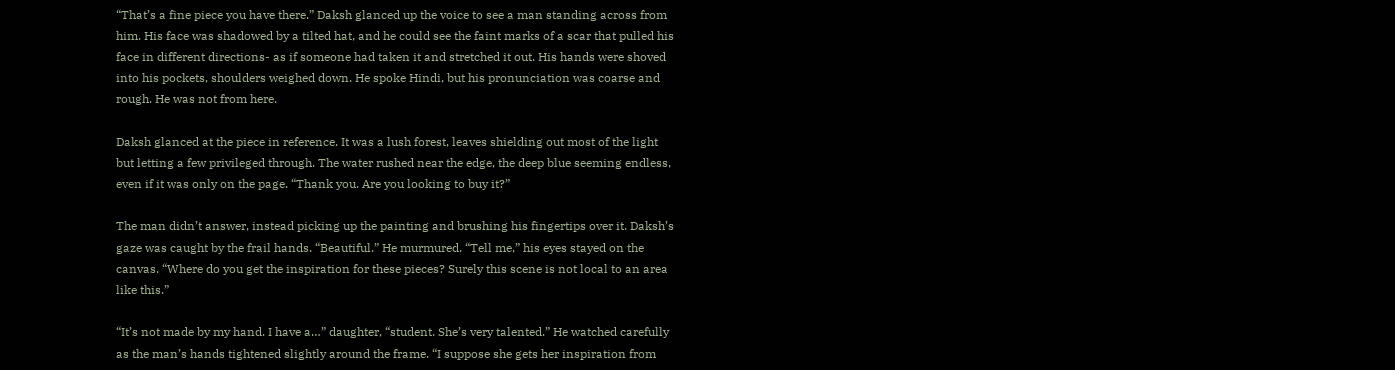“That’s a fine piece you have there.” Daksh glanced up the voice to see a man standing across from him. His face was shadowed by a tilted hat, and he could see the faint marks of a scar that pulled his face in different directions- as if someone had taken it and stretched it out. His hands were shoved into his pockets, shoulders weighed down. He spoke Hindi, but his pronunciation was coarse and rough. He was not from here.

Daksh glanced at the piece in reference. It was a lush forest, leaves shielding out most of the light but letting a few privileged through. The water rushed near the edge, the deep blue seeming endless, even if it was only on the page. “Thank you. Are you looking to buy it?”

The man didn’t answer, instead picking up the painting and brushing his fingertips over it. Daksh’s gaze was caught by the frail hands. “Beautiful.” He murmured. “Tell me,” his eyes stayed on the canvas. “Where do you get the inspiration for these pieces? Surely this scene is not local to an area like this.”

“It’s not made by my hand. I have a…” daughter, “student. She’s very talented.” He watched carefully as the man’s hands tightened slightly around the frame. “I suppose she gets her inspiration from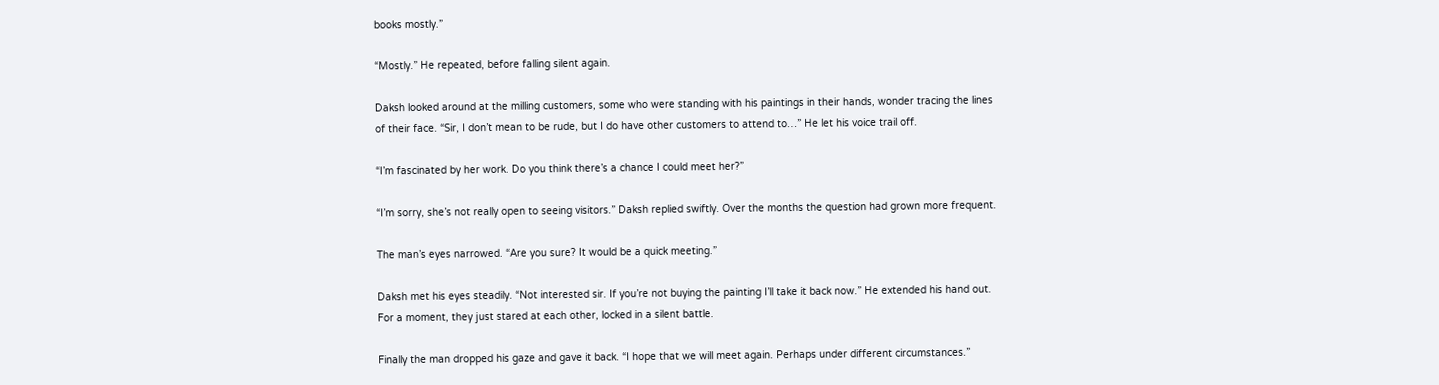books mostly.”

“Mostly.” He repeated, before falling silent again.

Daksh looked around at the milling customers, some who were standing with his paintings in their hands, wonder tracing the lines of their face. “Sir, I don’t mean to be rude, but I do have other customers to attend to…” He let his voice trail off.

“I’m fascinated by her work. Do you think there’s a chance I could meet her?”

“I’m sorry, she’s not really open to seeing visitors.” Daksh replied swiftly. Over the months the question had grown more frequent.

The man’s eyes narrowed. “Are you sure? It would be a quick meeting.”

Daksh met his eyes steadily. “Not interested sir. If you’re not buying the painting I’ll take it back now.” He extended his hand out. For a moment, they just stared at each other, locked in a silent battle.

Finally the man dropped his gaze and gave it back. “I hope that we will meet again. Perhaps under different circumstances.”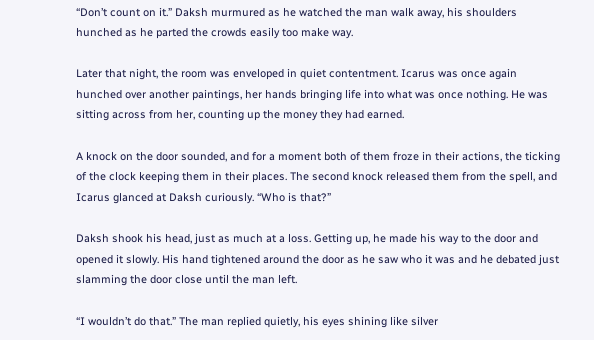“Don’t count on it.” Daksh murmured as he watched the man walk away, his shoulders hunched as he parted the crowds easily too make way.

Later that night, the room was enveloped in quiet contentment. Icarus was once again hunched over another paintings, her hands bringing life into what was once nothing. He was sitting across from her, counting up the money they had earned.

A knock on the door sounded, and for a moment both of them froze in their actions, the ticking of the clock keeping them in their places. The second knock released them from the spell, and Icarus glanced at Daksh curiously. “Who is that?”

Daksh shook his head, just as much at a loss. Getting up, he made his way to the door and opened it slowly. His hand tightened around the door as he saw who it was and he debated just slamming the door close until the man left.

“I wouldn’t do that.” The man replied quietly, his eyes shining like silver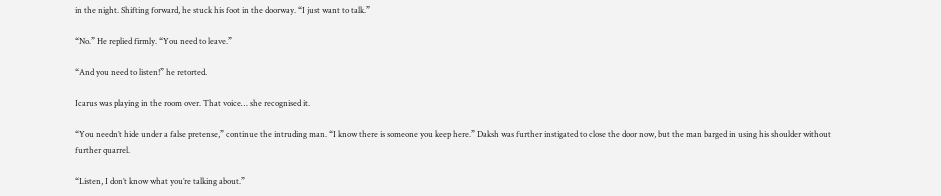in the night. Shifting forward, he stuck his foot in the doorway. “I just want to talk.”

“No.” He replied firmly. “You need to leave.”

“And you need to listen!” he retorted.

Icarus was playing in the room over. That voice… she recognised it.

“You needn’t hide under a false pretense,” continue the intruding man. “I know there is someone you keep here.” Daksh was further instigated to close the door now, but the man barged in using his shoulder without further quarrel.

“Listen, I don’t know what you’re talking about.”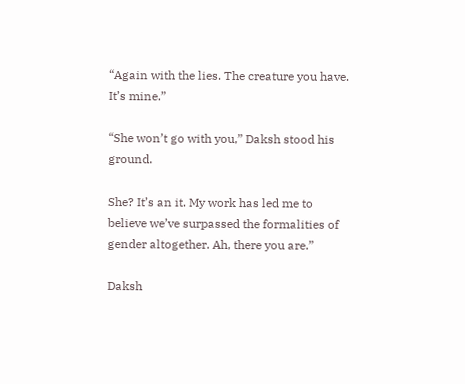“Again with the lies. The creature you have. It’s mine.”

“She won’t go with you,” Daksh stood his ground.

She? It’s an it. My work has led me to believe we’ve surpassed the formalities of gender altogether. Ah, there you are.”

Daksh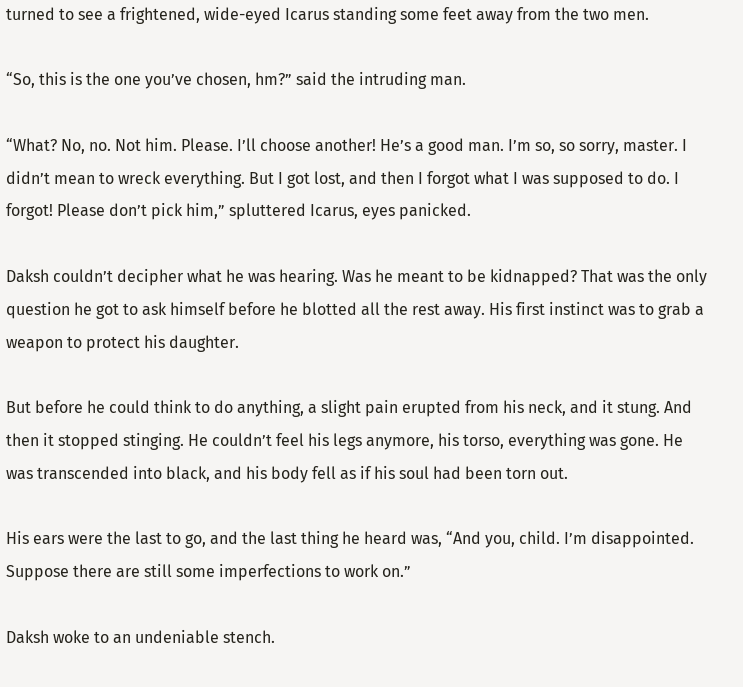turned to see a frightened, wide-eyed Icarus standing some feet away from the two men.

“So, this is the one you’ve chosen, hm?” said the intruding man.

“What? No, no. Not him. Please. I’ll choose another! He’s a good man. I’m so, so sorry, master. I didn’t mean to wreck everything. But I got lost, and then I forgot what I was supposed to do. I forgot! Please don’t pick him,” spluttered Icarus, eyes panicked.

Daksh couldn’t decipher what he was hearing. Was he meant to be kidnapped? That was the only question he got to ask himself before he blotted all the rest away. His first instinct was to grab a weapon to protect his daughter.

But before he could think to do anything, a slight pain erupted from his neck, and it stung. And then it stopped stinging. He couldn’t feel his legs anymore, his torso, everything was gone. He was transcended into black, and his body fell as if his soul had been torn out.

His ears were the last to go, and the last thing he heard was, “And you, child. I’m disappointed. Suppose there are still some imperfections to work on.”

Daksh woke to an undeniable stench.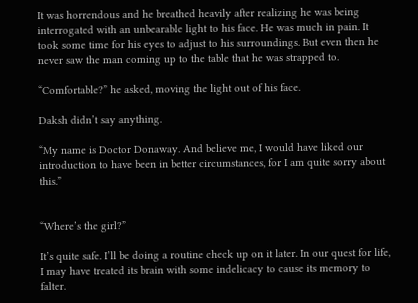It was horrendous and he breathed heavily after realizing he was being interrogated with an unbearable light to his face. He was much in pain. It took some time for his eyes to adjust to his surroundings. But even then he never saw the man coming up to the table that he was strapped to.

“Comfortable?” he asked, moving the light out of his face.

Daksh didn’t say anything.

“My name is Doctor Donaway. And believe me, I would have liked our introduction to have been in better circumstances, for I am quite sorry about this.”


“Where’s the girl?”

It’s quite safe. I’ll be doing a routine check up on it later. In our quest for life, I may have treated its brain with some indelicacy to cause its memory to falter.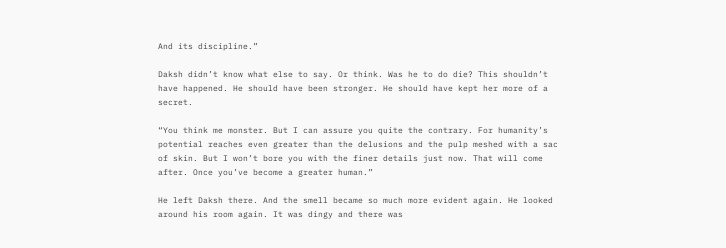And its discipline.”

Daksh didn’t know what else to say. Or think. Was he to do die? This shouldn’t have happened. He should have been stronger. He should have kept her more of a secret.

“You think me monster. But I can assure you quite the contrary. For humanity’s potential reaches even greater than the delusions and the pulp meshed with a sac of skin. But I won’t bore you with the finer details just now. That will come after. Once you’ve become a greater human.”

He left Daksh there. And the smell became so much more evident again. He looked around his room again. It was dingy and there was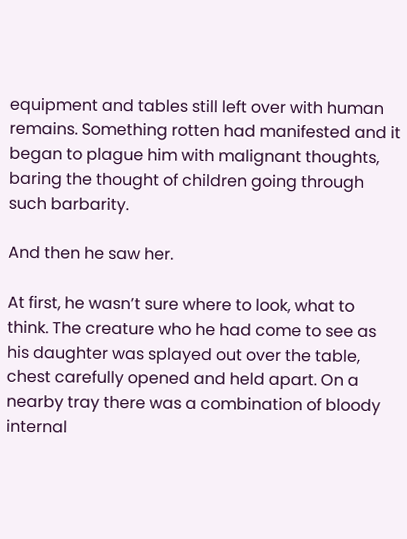equipment and tables still left over with human remains. Something rotten had manifested and it began to plague him with malignant thoughts, baring the thought of children going through such barbarity.

And then he saw her.

At first, he wasn’t sure where to look, what to think. The creature who he had come to see as his daughter was splayed out over the table, chest carefully opened and held apart. On a nearby tray there was a combination of bloody internal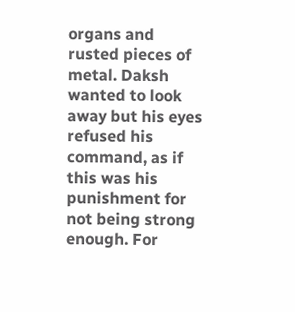organs and rusted pieces of metal. Daksh wanted to look away but his eyes refused his command, as if this was his punishment for not being strong enough. For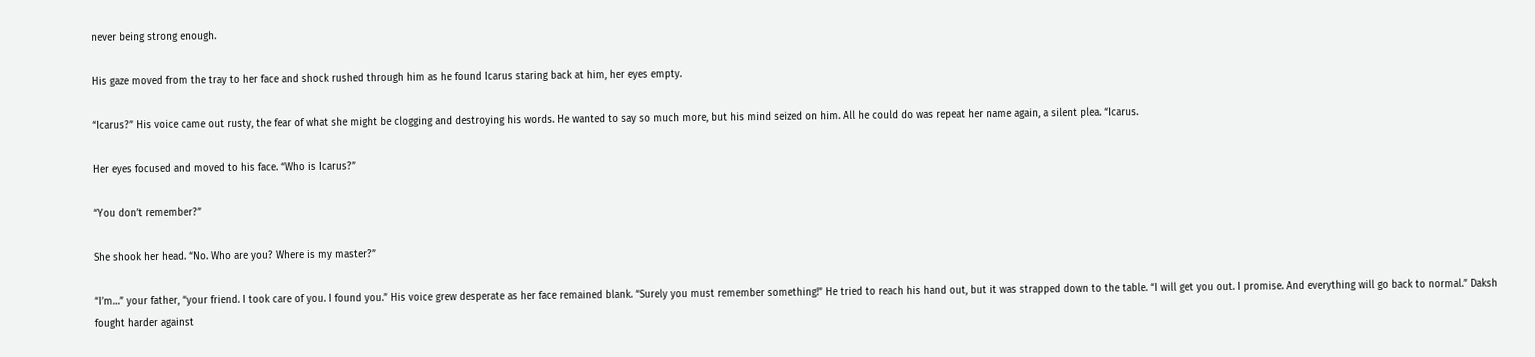never being strong enough.

His gaze moved from the tray to her face and shock rushed through him as he found Icarus staring back at him, her eyes empty.

“Icarus?” His voice came out rusty, the fear of what she might be clogging and destroying his words. He wanted to say so much more, but his mind seized on him. All he could do was repeat her name again, a silent plea. “Icarus.

Her eyes focused and moved to his face. “Who is Icarus?”

“You don’t remember?”

She shook her head. “No. Who are you? Where is my master?”

“I’m…” your father, “your friend. I took care of you. I found you.” His voice grew desperate as her face remained blank. “Surely you must remember something!” He tried to reach his hand out, but it was strapped down to the table. “I will get you out. I promise. And everything will go back to normal.” Daksh fought harder against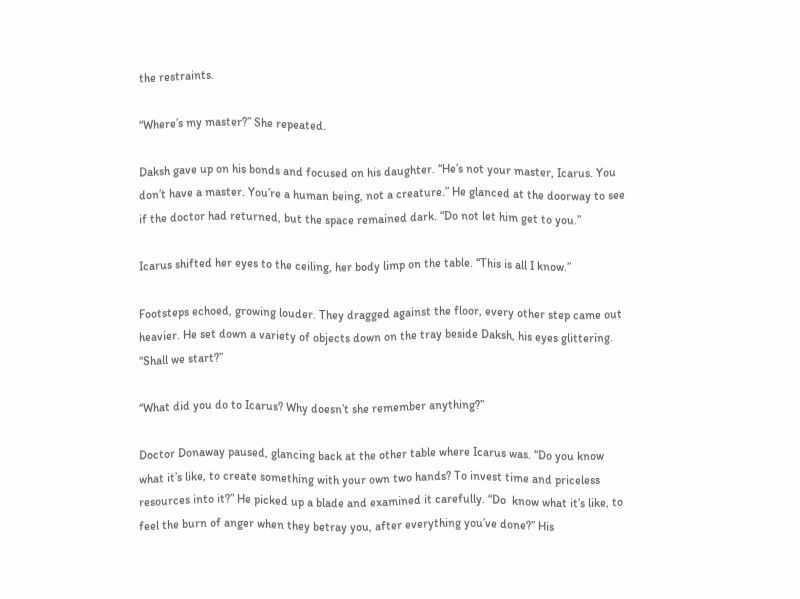the restraints.

“Where’s my master?” She repeated.

Daksh gave up on his bonds and focused on his daughter. “He’s not your master, Icarus. You don’t have a master. You’re a human being, not a creature.” He glanced at the doorway to see if the doctor had returned, but the space remained dark. “Do not let him get to you.”

Icarus shifted her eyes to the ceiling, her body limp on the table. “This is all I know.”

Footsteps echoed, growing louder. They dragged against the floor, every other step came out heavier. He set down a variety of objects down on the tray beside Daksh, his eyes glittering. “Shall we start?”

“What did you do to Icarus? Why doesn’t she remember anything?”

Doctor Donaway paused, glancing back at the other table where Icarus was. “Do you know what it’s like, to create something with your own two hands? To invest time and priceless resources into it?” He picked up a blade and examined it carefully. “Do  know what it’s like, to feel the burn of anger when they betray you, after everything you’ve done?” His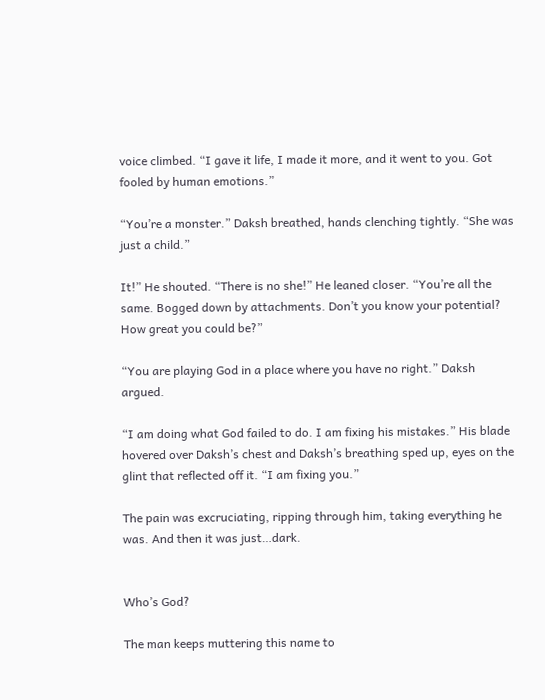voice climbed. “I gave it life, I made it more, and it went to you. Got fooled by human emotions.”

“You’re a monster.” Daksh breathed, hands clenching tightly. “She was just a child.”

It!” He shouted. “There is no she!” He leaned closer. “You’re all the same. Bogged down by attachments. Don’t you know your potential? How great you could be?”

“You are playing God in a place where you have no right.” Daksh argued.

“I am doing what God failed to do. I am fixing his mistakes.” His blade hovered over Daksh’s chest and Daksh’s breathing sped up, eyes on the glint that reflected off it. “I am fixing you.”

The pain was excruciating, ripping through him, taking everything he was. And then it was just…dark.


Who’s God?

The man keeps muttering this name to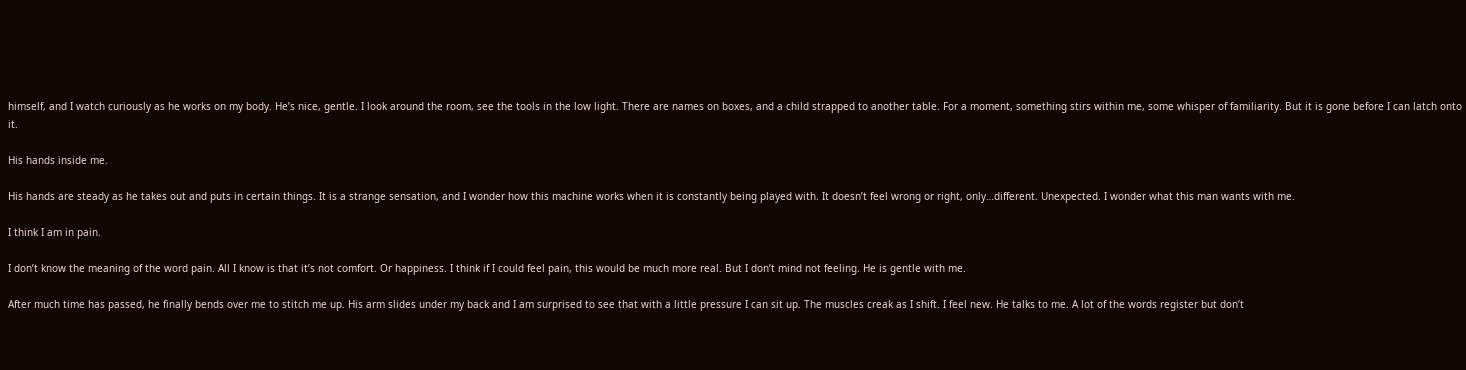himself, and I watch curiously as he works on my body. He’s nice, gentle. I look around the room, see the tools in the low light. There are names on boxes, and a child strapped to another table. For a moment, something stirs within me, some whisper of familiarity. But it is gone before I can latch onto it.

His hands inside me.

His hands are steady as he takes out and puts in certain things. It is a strange sensation, and I wonder how this machine works when it is constantly being played with. It doesn’t feel wrong or right, only…different. Unexpected. I wonder what this man wants with me.

I think I am in pain.

I don’t know the meaning of the word pain. All I know is that it’s not comfort. Or happiness. I think if I could feel pain, this would be much more real. But I don’t mind not feeling. He is gentle with me.

After much time has passed, he finally bends over me to stitch me up. His arm slides under my back and I am surprised to see that with a little pressure I can sit up. The muscles creak as I shift. I feel new. He talks to me. A lot of the words register but don’t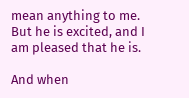mean anything to me. But he is excited, and I am pleased that he is.

And when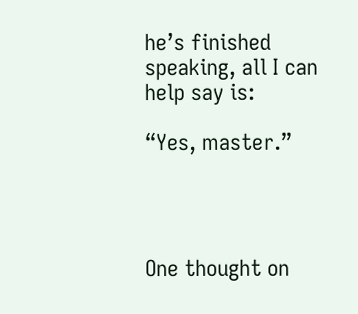he’s finished speaking, all I can help say is:

“Yes, master.”




One thought on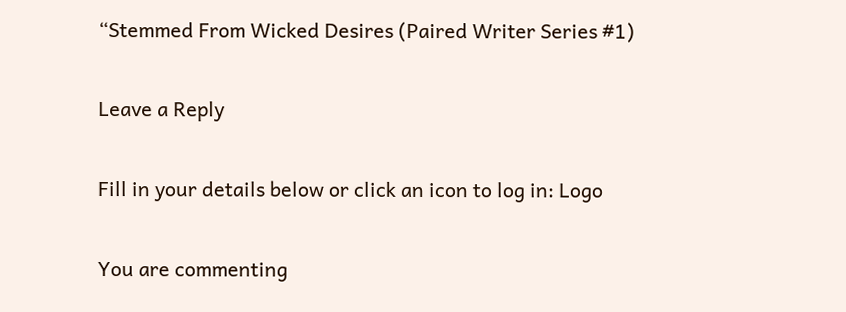“Stemmed From Wicked Desires (Paired Writer Series #1)

Leave a Reply

Fill in your details below or click an icon to log in: Logo

You are commenting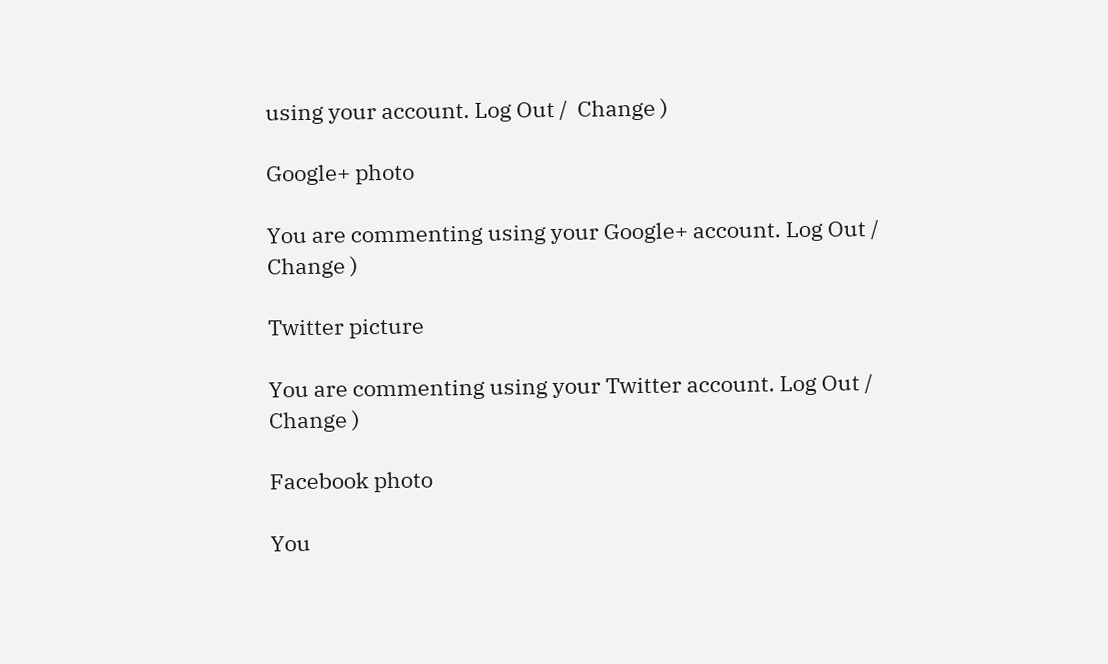using your account. Log Out /  Change )

Google+ photo

You are commenting using your Google+ account. Log Out /  Change )

Twitter picture

You are commenting using your Twitter account. Log Out /  Change )

Facebook photo

You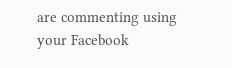are commenting using your Facebook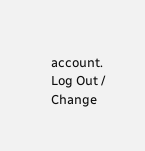account. Log Out /  Change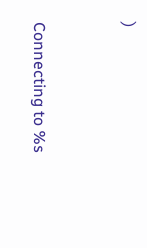)


Connecting to %s